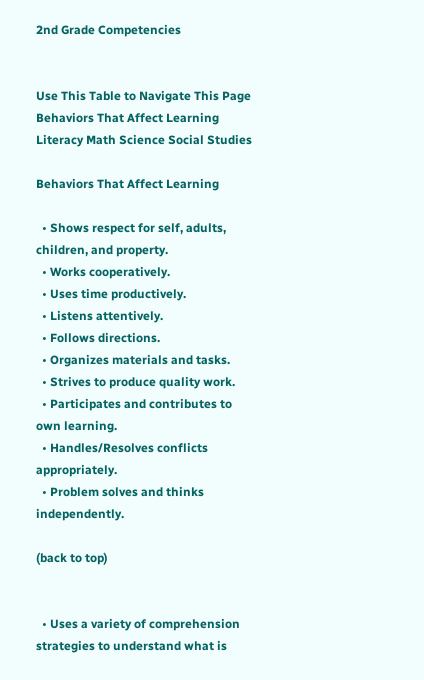2nd Grade Competencies


Use This Table to Navigate This Page
Behaviors That Affect Learning Literacy Math Science Social Studies

Behaviors That Affect Learning

  • Shows respect for self, adults, children, and property.
  • Works cooperatively.
  • Uses time productively.
  • Listens attentively.
  • Follows directions.
  • Organizes materials and tasks.
  • Strives to produce quality work.
  • Participates and contributes to own learning.
  • Handles/Resolves conflicts appropriately.
  • Problem solves and thinks independently.

(back to top)


  • Uses a variety of comprehension strategies to understand what is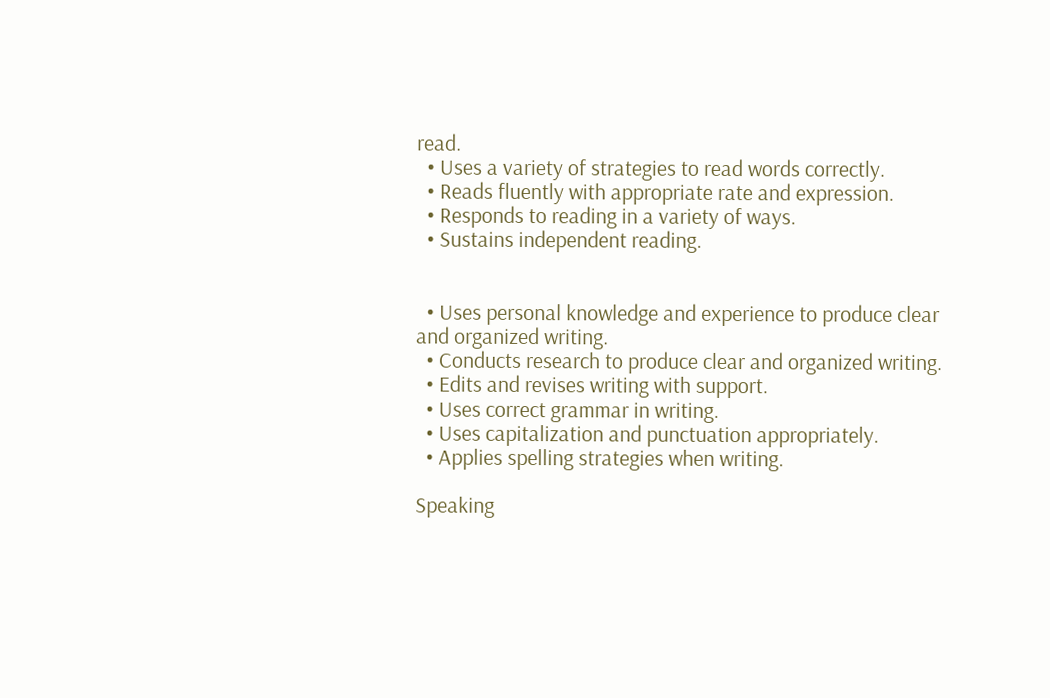read.
  • Uses a variety of strategies to read words correctly.
  • Reads fluently with appropriate rate and expression.
  • Responds to reading in a variety of ways.
  • Sustains independent reading.


  • Uses personal knowledge and experience to produce clear and organized writing.
  • Conducts research to produce clear and organized writing.
  • Edits and revises writing with support.
  • Uses correct grammar in writing.
  • Uses capitalization and punctuation appropriately.
  • Applies spelling strategies when writing.

Speaking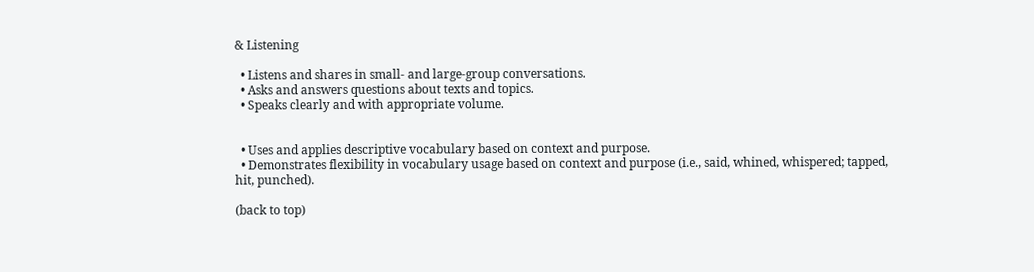& Listening

  • Listens and shares in small- and large-group conversations.
  • Asks and answers questions about texts and topics.
  • Speaks clearly and with appropriate volume.


  • Uses and applies descriptive vocabulary based on context and purpose.
  • Demonstrates flexibility in vocabulary usage based on context and purpose (i.e., said, whined, whispered; tapped, hit, punched).

(back to top)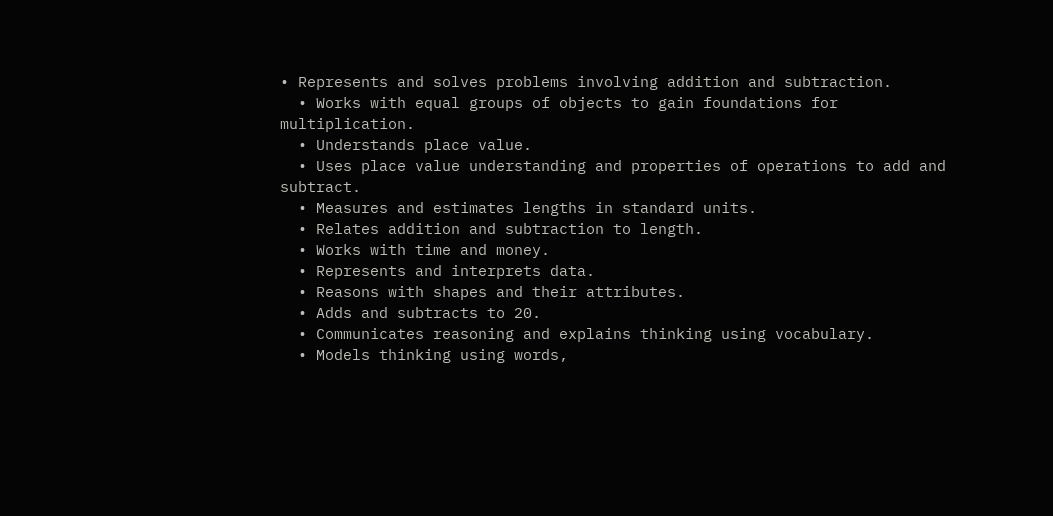• Represents and solves problems involving addition and subtraction.
  • Works with equal groups of objects to gain foundations for multiplication.
  • Understands place value.
  • Uses place value understanding and properties of operations to add and subtract.
  • Measures and estimates lengths in standard units.
  • Relates addition and subtraction to length.
  • Works with time and money.
  • Represents and interprets data.
  • Reasons with shapes and their attributes.
  • Adds and subtracts to 20.
  • Communicates reasoning and explains thinking using vocabulary.
  • Models thinking using words,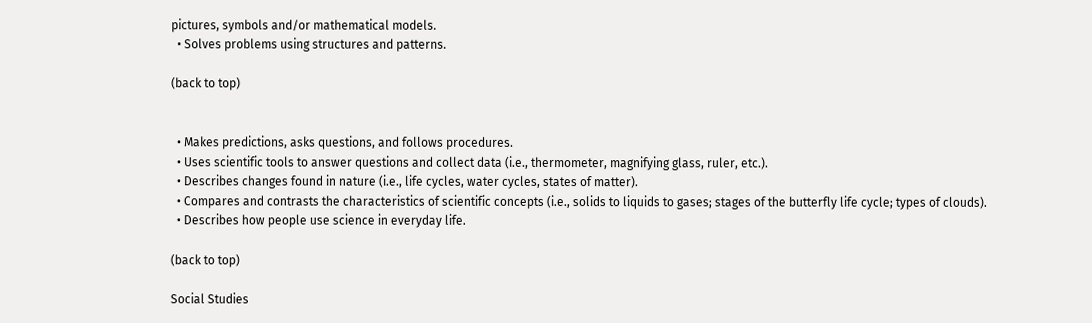pictures, symbols and/or mathematical models.
  • Solves problems using structures and patterns.

(back to top)


  • Makes predictions, asks questions, and follows procedures.
  • Uses scientific tools to answer questions and collect data (i.e., thermometer, magnifying glass, ruler, etc.).
  • Describes changes found in nature (i.e., life cycles, water cycles, states of matter).
  • Compares and contrasts the characteristics of scientific concepts (i.e., solids to liquids to gases; stages of the butterfly life cycle; types of clouds).
  • Describes how people use science in everyday life.

(back to top)

Social Studies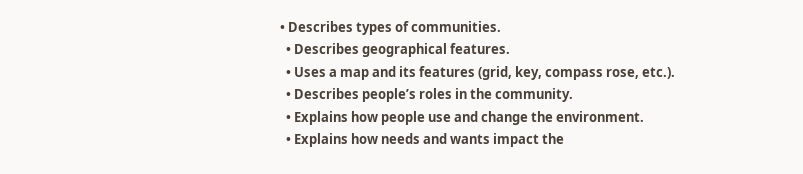• Describes types of communities.
  • Describes geographical features.
  • Uses a map and its features (grid, key, compass rose, etc.).
  • Describes people’s roles in the community.
  • Explains how people use and change the environment.
  • Explains how needs and wants impact the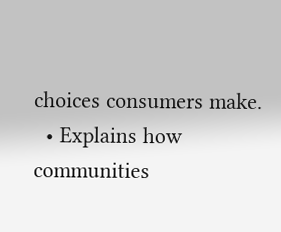choices consumers make.
  • Explains how communities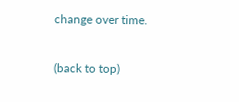change over time.

(back to top)